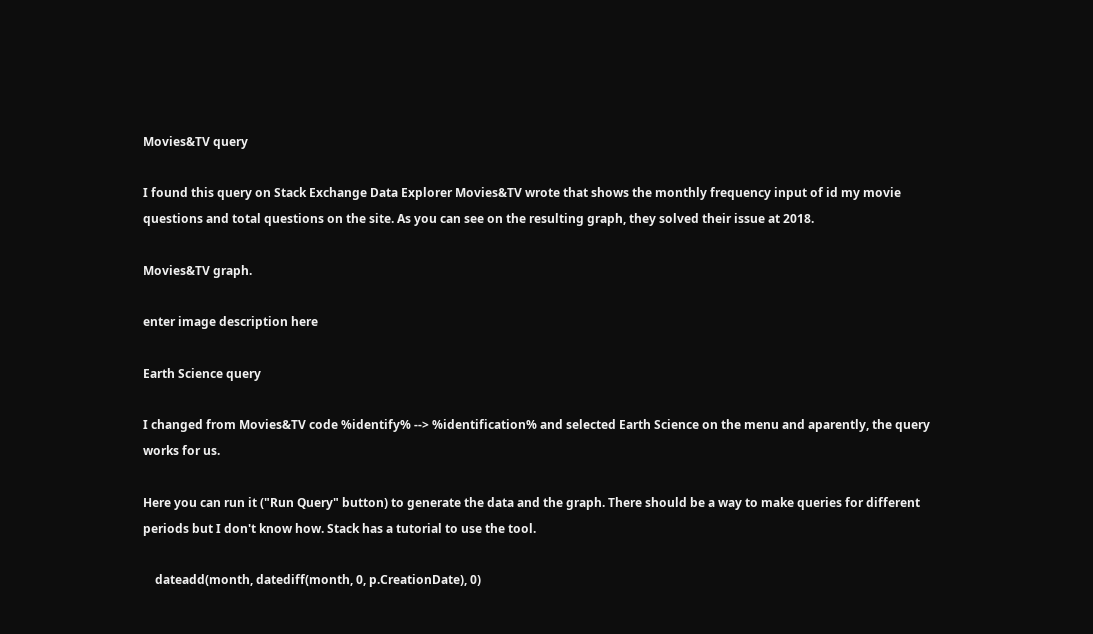Movies&TV query

I found this query on Stack Exchange Data Explorer Movies&TV wrote that shows the monthly frequency input of id my movie questions and total questions on the site. As you can see on the resulting graph, they solved their issue at 2018.

Movies&TV graph.

enter image description here

Earth Science query

I changed from Movies&TV code %identify% --> %identification% and selected Earth Science on the menu and aparently, the query works for us.

Here you can run it ("Run Query" button) to generate the data and the graph. There should be a way to make queries for different periods but I don't know how. Stack has a tutorial to use the tool.

    dateadd(month, datediff(month, 0, p.CreationDate), 0)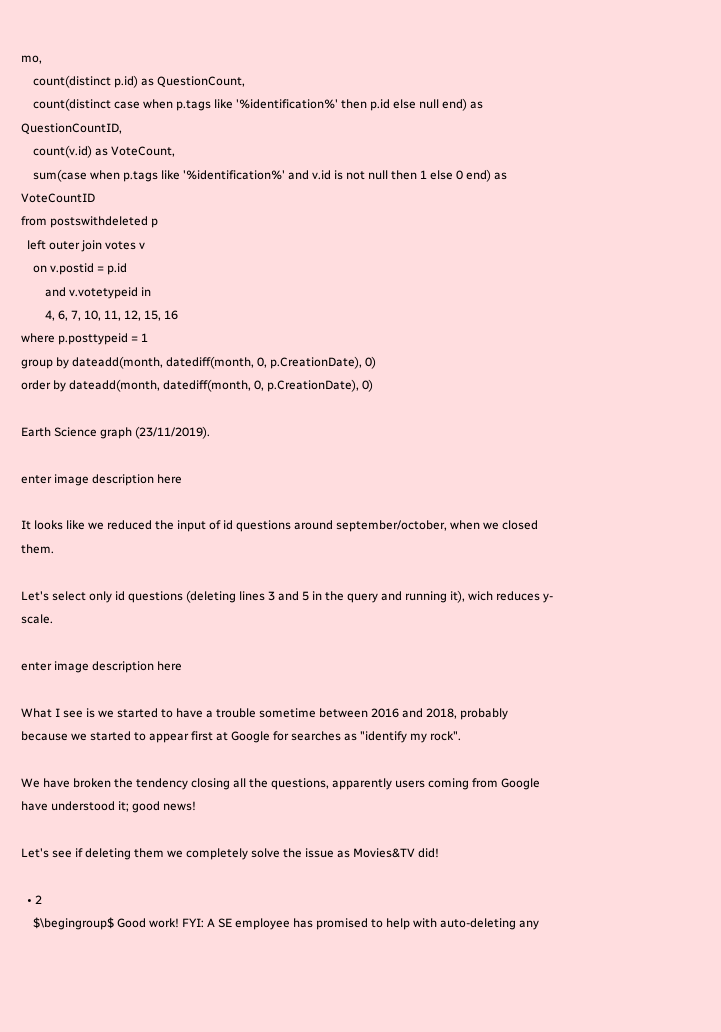mo,
    count(distinct p.id) as QuestionCount,
    count(distinct case when p.tags like '%identification%' then p.id else null end) as QuestionCountID,
    count(v.id) as VoteCount,
    sum(case when p.tags like '%identification%' and v.id is not null then 1 else 0 end) as VoteCountID
from postswithdeleted p
  left outer join votes v
    on v.postid = p.id
        and v.votetypeid in
        4, 6, 7, 10, 11, 12, 15, 16
where p.posttypeid = 1
group by dateadd(month, datediff(month, 0, p.CreationDate), 0)
order by dateadd(month, datediff(month, 0, p.CreationDate), 0)

Earth Science graph (23/11/2019).

enter image description here

It looks like we reduced the input of id questions around september/october, when we closed them.

Let's select only id questions (deleting lines 3 and 5 in the query and running it), wich reduces y-scale.

enter image description here

What I see is we started to have a trouble sometime between 2016 and 2018, probably because we started to appear first at Google for searches as "identify my rock".

We have broken the tendency closing all the questions, apparently users coming from Google have understood it; good news!

Let's see if deleting them we completely solve the issue as Movies&TV did!

  • 2
    $\begingroup$ Good work! FYI: A SE employee has promised to help with auto-deleting any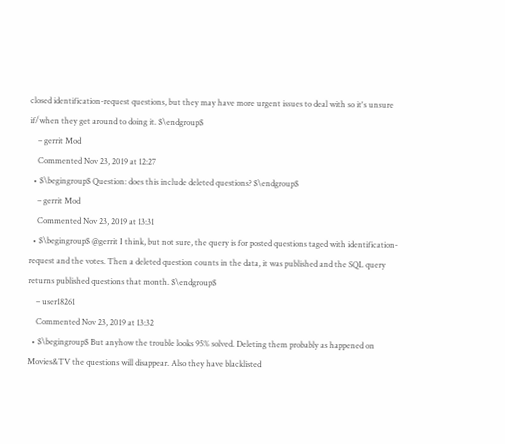closed identification-request questions, but they may have more urgent issues to deal with so it's unsure if/when they get around to doing it. $\endgroup$
    – gerrit Mod
    Commented Nov 23, 2019 at 12:27
  • $\begingroup$ Question: does this include deleted questions? $\endgroup$
    – gerrit Mod
    Commented Nov 23, 2019 at 13:31
  • $\begingroup$ @gerrit I think, but not sure, the query is for posted questions taged with identification-request and the votes. Then a deleted question counts in the data, it was published and the SQL query returns published questions that month. $\endgroup$
    – user18261
    Commented Nov 23, 2019 at 13:32
  • $\begingroup$ But anyhow the trouble looks 95% solved. Deleting them probably as happened on Movies&TV the questions will disappear. Also they have blacklisted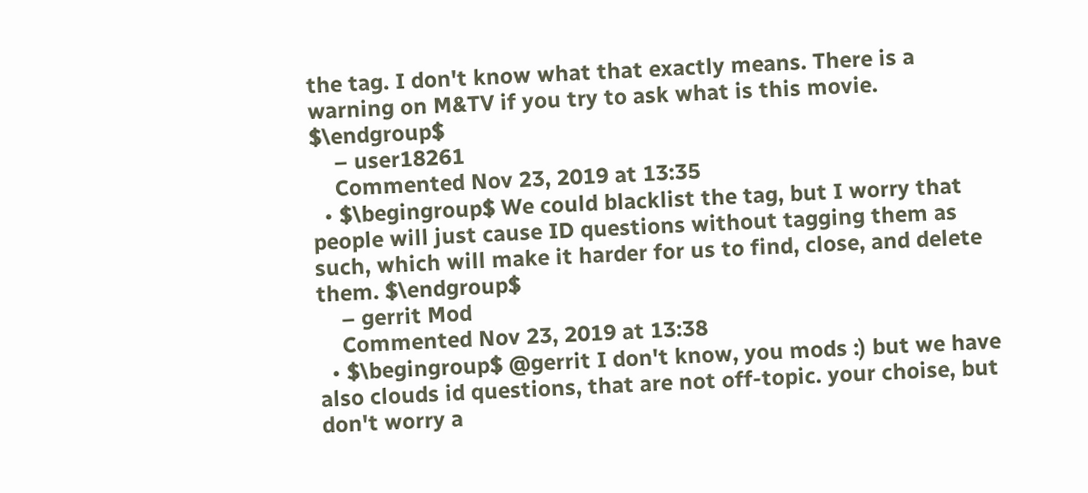the tag. I don't know what that exactly means. There is a warning on M&TV if you try to ask what is this movie. $\endgroup$
    – user18261
    Commented Nov 23, 2019 at 13:35
  • $\begingroup$ We could blacklist the tag, but I worry that people will just cause ID questions without tagging them as such, which will make it harder for us to find, close, and delete them. $\endgroup$
    – gerrit Mod
    Commented Nov 23, 2019 at 13:38
  • $\begingroup$ @gerrit I don't know, you mods :) but we have also clouds id questions, that are not off-topic. your choise, but don't worry a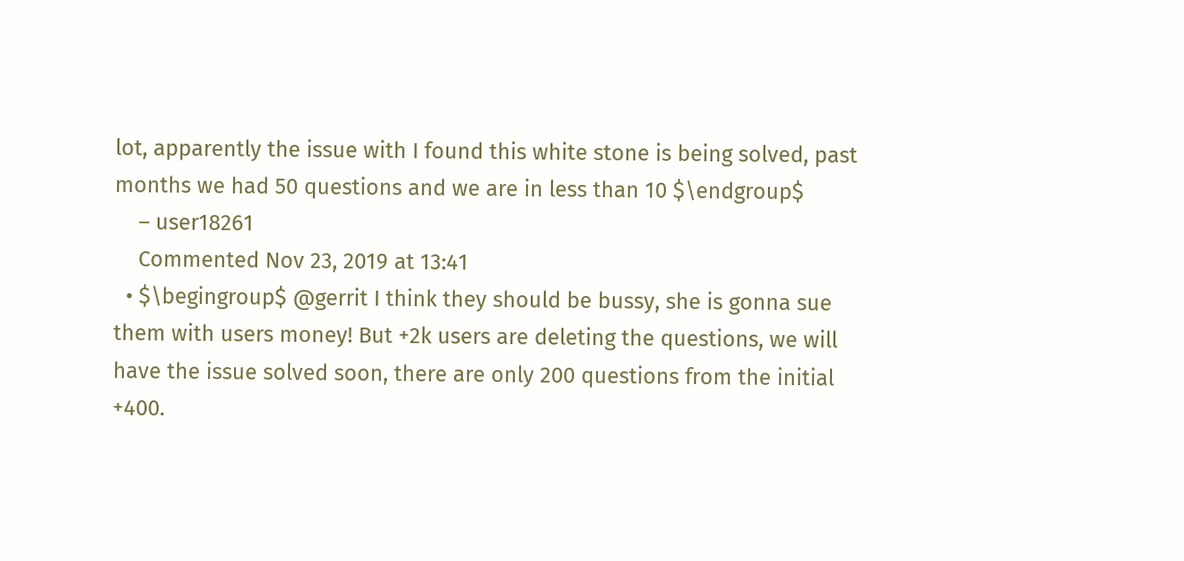lot, apparently the issue with I found this white stone is being solved, past months we had 50 questions and we are in less than 10 $\endgroup$
    – user18261
    Commented Nov 23, 2019 at 13:41
  • $\begingroup$ @gerrit I think they should be bussy, she is gonna sue them with users money! But +2k users are deleting the questions, we will have the issue solved soon, there are only 200 questions from the initial +400.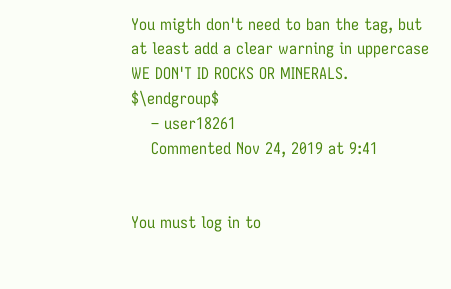You migth don't need to ban the tag, but at least add a clear warning in uppercase WE DON'T ID ROCKS OR MINERALS. $\endgroup$
    – user18261
    Commented Nov 24, 2019 at 9:41


You must log in to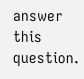answer this question.